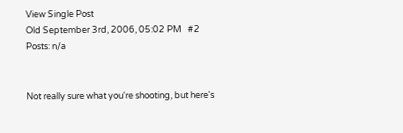View Single Post
Old September 3rd, 2006, 05:02 PM   #2
Posts: n/a


Not really sure what you're shooting, but here's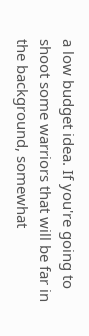a low budget idea. If you're going to shoot some warriors that will be far in the background, somewhat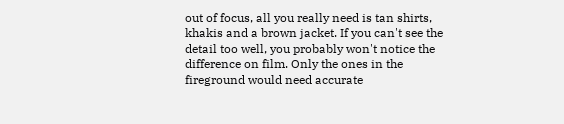out of focus, all you really need is tan shirts, khakis and a brown jacket. If you can't see the detail too well, you probably won't notice the difference on film. Only the ones in the fireground would need accurate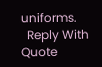uniforms.
  Reply With Quote